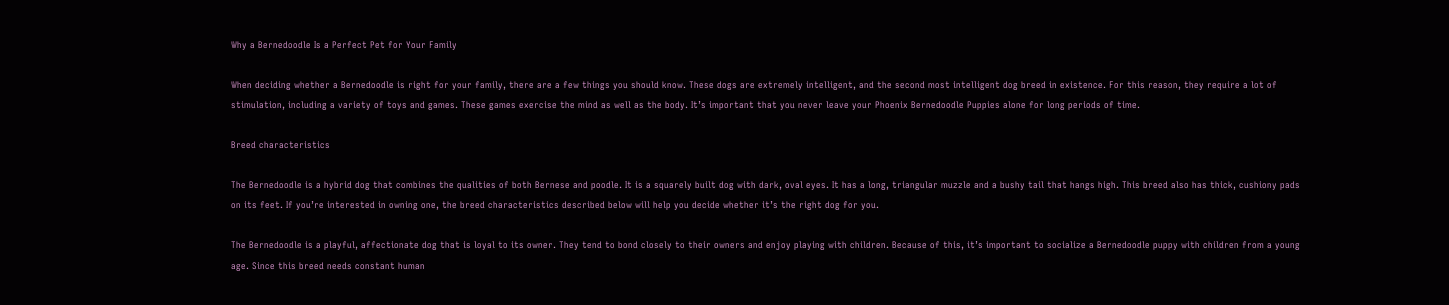Why a Bernedoodle Is a Perfect Pet for Your Family

When deciding whether a Bernedoodle is right for your family, there are a few things you should know. These dogs are extremely intelligent, and the second most intelligent dog breed in existence. For this reason, they require a lot of stimulation, including a variety of toys and games. These games exercise the mind as well as the body. It’s important that you never leave your Phoenix Bernedoodle Puppies alone for long periods of time.

Breed characteristics

The Bernedoodle is a hybrid dog that combines the qualities of both Bernese and poodle. It is a squarely built dog with dark, oval eyes. It has a long, triangular muzzle and a bushy tail that hangs high. This breed also has thick, cushiony pads on its feet. If you’re interested in owning one, the breed characteristics described below will help you decide whether it’s the right dog for you.

The Bernedoodle is a playful, affectionate dog that is loyal to its owner. They tend to bond closely to their owners and enjoy playing with children. Because of this, it’s important to socialize a Bernedoodle puppy with children from a young age. Since this breed needs constant human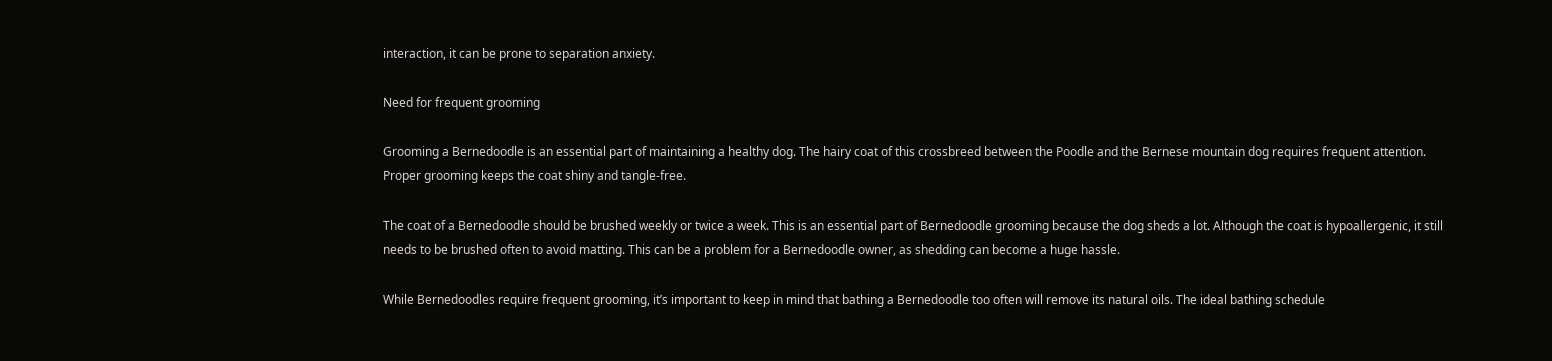interaction, it can be prone to separation anxiety.

Need for frequent grooming

Grooming a Bernedoodle is an essential part of maintaining a healthy dog. The hairy coat of this crossbreed between the Poodle and the Bernese mountain dog requires frequent attention. Proper grooming keeps the coat shiny and tangle-free.

The coat of a Bernedoodle should be brushed weekly or twice a week. This is an essential part of Bernedoodle grooming because the dog sheds a lot. Although the coat is hypoallergenic, it still needs to be brushed often to avoid matting. This can be a problem for a Bernedoodle owner, as shedding can become a huge hassle.

While Bernedoodles require frequent grooming, it’s important to keep in mind that bathing a Bernedoodle too often will remove its natural oils. The ideal bathing schedule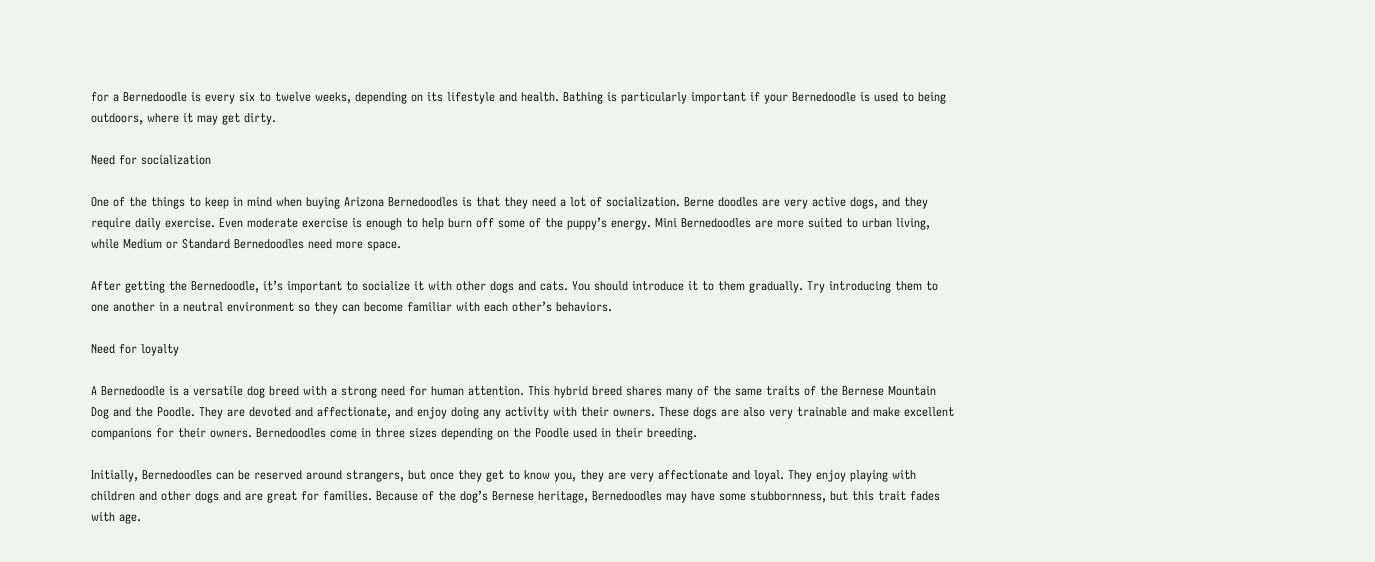for a Bernedoodle is every six to twelve weeks, depending on its lifestyle and health. Bathing is particularly important if your Bernedoodle is used to being outdoors, where it may get dirty.

Need for socialization

One of the things to keep in mind when buying Arizona Bernedoodles is that they need a lot of socialization. Berne doodles are very active dogs, and they require daily exercise. Even moderate exercise is enough to help burn off some of the puppy’s energy. Mini Bernedoodles are more suited to urban living, while Medium or Standard Bernedoodles need more space.

After getting the Bernedoodle, it’s important to socialize it with other dogs and cats. You should introduce it to them gradually. Try introducing them to one another in a neutral environment so they can become familiar with each other’s behaviors.

Need for loyalty

A Bernedoodle is a versatile dog breed with a strong need for human attention. This hybrid breed shares many of the same traits of the Bernese Mountain Dog and the Poodle. They are devoted and affectionate, and enjoy doing any activity with their owners. These dogs are also very trainable and make excellent companions for their owners. Bernedoodles come in three sizes depending on the Poodle used in their breeding.

Initially, Bernedoodles can be reserved around strangers, but once they get to know you, they are very affectionate and loyal. They enjoy playing with children and other dogs and are great for families. Because of the dog’s Bernese heritage, Bernedoodles may have some stubbornness, but this trait fades with age.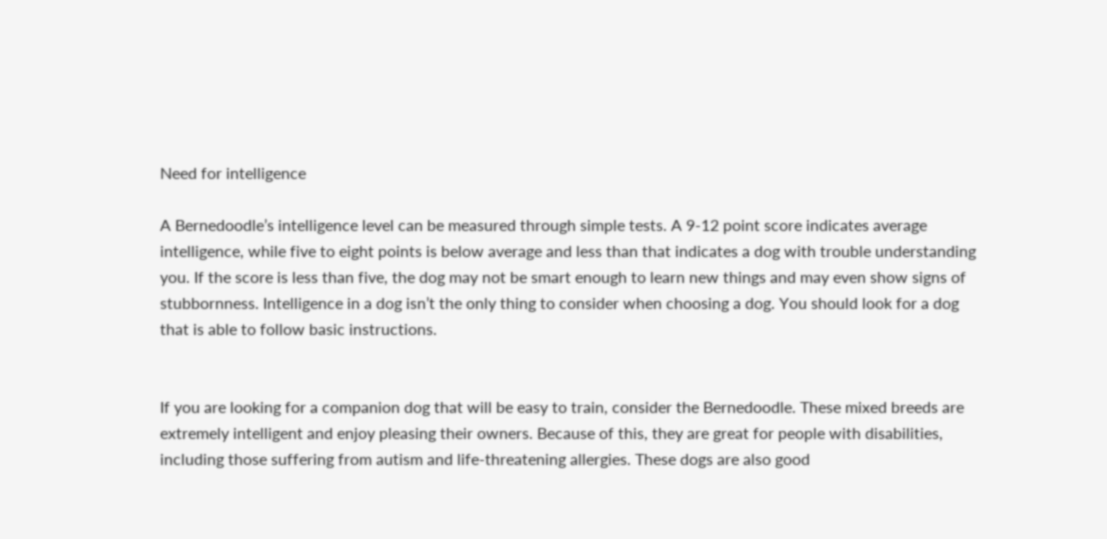Need for intelligence

A Bernedoodle’s intelligence level can be measured through simple tests. A 9-12 point score indicates average intelligence, while five to eight points is below average and less than that indicates a dog with trouble understanding you. If the score is less than five, the dog may not be smart enough to learn new things and may even show signs of stubbornness. Intelligence in a dog isn’t the only thing to consider when choosing a dog. You should look for a dog that is able to follow basic instructions.


If you are looking for a companion dog that will be easy to train, consider the Bernedoodle. These mixed breeds are extremely intelligent and enjoy pleasing their owners. Because of this, they are great for people with disabilities, including those suffering from autism and life-threatening allergies. These dogs are also good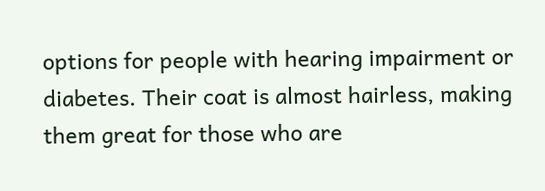options for people with hearing impairment or diabetes. Their coat is almost hairless, making them great for those who are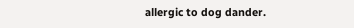allergic to dog dander.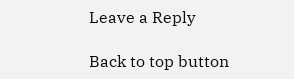Leave a Reply

Back to top button